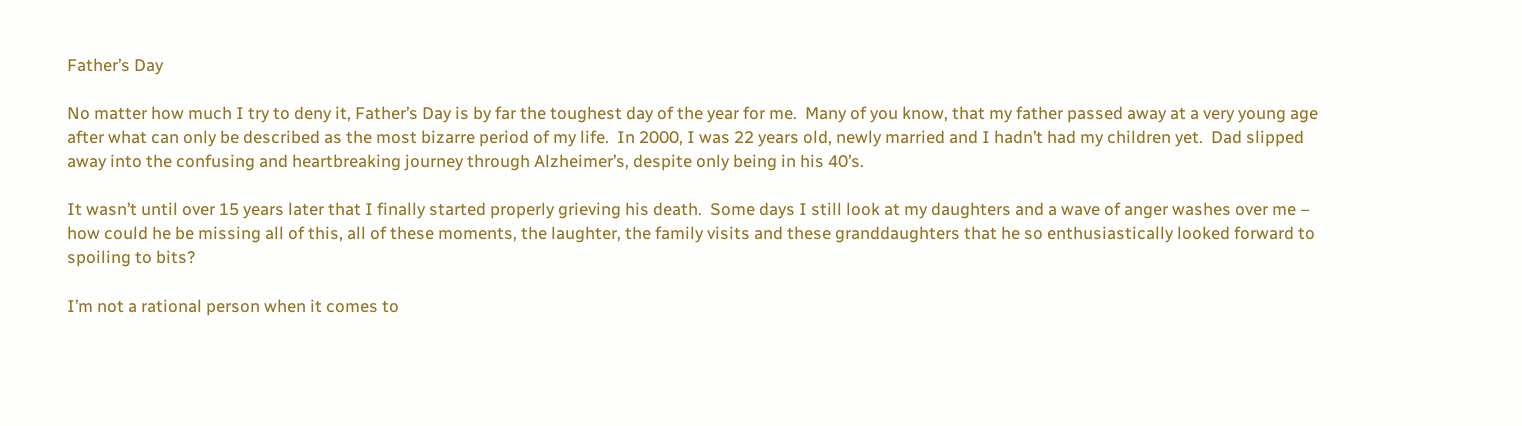Father’s Day

No matter how much I try to deny it, Father’s Day is by far the toughest day of the year for me.  Many of you know, that my father passed away at a very young age after what can only be described as the most bizarre period of my life.  In 2000, I was 22 years old, newly married and I hadn’t had my children yet.  Dad slipped away into the confusing and heartbreaking journey through Alzheimer’s, despite only being in his 40’s.

It wasn’t until over 15 years later that I finally started properly grieving his death.  Some days I still look at my daughters and a wave of anger washes over me – how could he be missing all of this, all of these moments, the laughter, the family visits and these granddaughters that he so enthusiastically looked forward to spoiling to bits?

I’m not a rational person when it comes to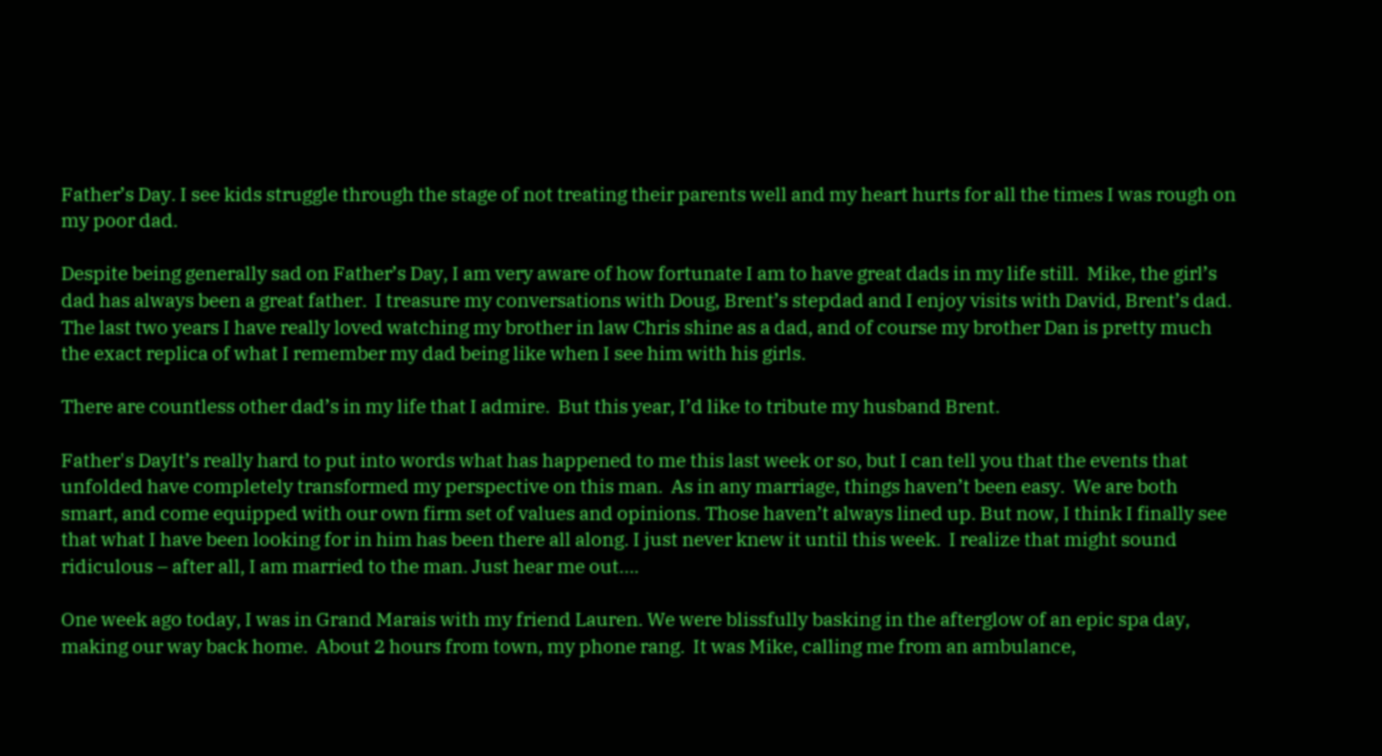Father’s Day. I see kids struggle through the stage of not treating their parents well and my heart hurts for all the times I was rough on my poor dad.

Despite being generally sad on Father’s Day, I am very aware of how fortunate I am to have great dads in my life still.  Mike, the girl’s dad has always been a great father.  I treasure my conversations with Doug, Brent’s stepdad and I enjoy visits with David, Brent’s dad.  The last two years I have really loved watching my brother in law Chris shine as a dad, and of course my brother Dan is pretty much the exact replica of what I remember my dad being like when I see him with his girls.

There are countless other dad’s in my life that I admire.  But this year, I’d like to tribute my husband Brent.

Father's DayIt’s really hard to put into words what has happened to me this last week or so, but I can tell you that the events that unfolded have completely transformed my perspective on this man.  As in any marriage, things haven’t been easy.  We are both smart, and come equipped with our own firm set of values and opinions. Those haven’t always lined up. But now, I think I finally see that what I have been looking for in him has been there all along. I just never knew it until this week.  I realize that might sound ridiculous – after all, I am married to the man. Just hear me out….

One week ago today, I was in Grand Marais with my friend Lauren. We were blissfully basking in the afterglow of an epic spa day, making our way back home.  About 2 hours from town, my phone rang.  It was Mike, calling me from an ambulance,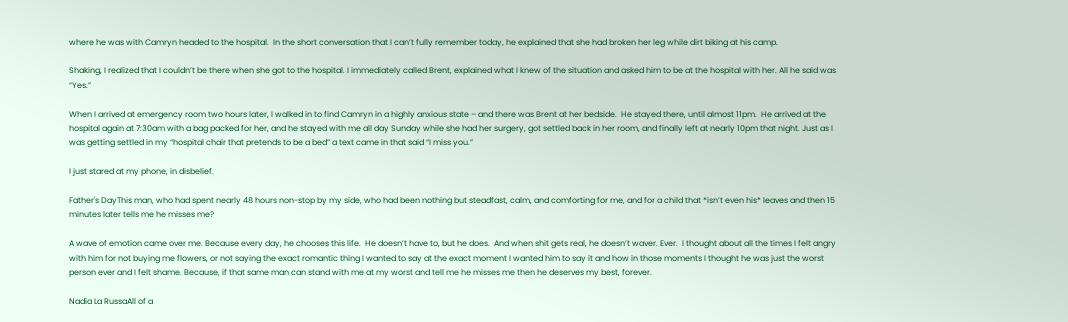where he was with Camryn headed to the hospital.  In the short conversation that I can’t fully remember today, he explained that she had broken her leg while dirt biking at his camp.

Shaking, I realized that I couldn’t be there when she got to the hospital. I immediately called Brent, explained what I knew of the situation and asked him to be at the hospital with her. All he said was “Yes.”

When I arrived at emergency room two hours later, I walked in to find Camryn in a highly anxious state – and there was Brent at her bedside.  He stayed there, until almost 11pm.  He arrived at the hospital again at 7:30am with a bag packed for her, and he stayed with me all day Sunday while she had her surgery, got settled back in her room, and finally left at nearly 10pm that night. Just as I was getting settled in my “hospital chair that pretends to be a bed” a text came in that said “I miss you.”

I just stared at my phone, in disbelief.

Father's DayThis man, who had spent nearly 48 hours non-stop by my side, who had been nothing but steadfast, calm, and comforting for me, and for a child that *isn’t even his* leaves and then 15 minutes later tells me he misses me?

A wave of emotion came over me. Because every day, he chooses this life.  He doesn’t have to, but he does.  And when shit gets real, he doesn’t waver. Ever.  I thought about all the times I felt angry with him for not buying me flowers, or not saying the exact romantic thing I wanted to say at the exact moment I wanted him to say it and how in those moments I thought he was just the worst person ever and I felt shame. Because, if that same man can stand with me at my worst and tell me he misses me then he deserves my best, forever.

Nadia La RussaAll of a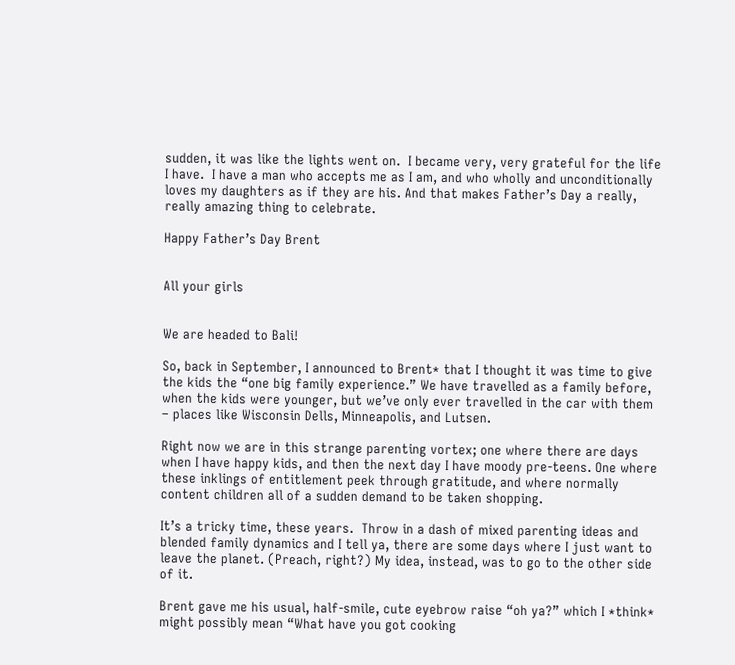sudden, it was like the lights went on.  I became very, very grateful for the life I have.  I have a man who accepts me as I am, and who wholly and unconditionally loves my daughters as if they are his. And that makes Father’s Day a really, really amazing thing to celebrate.

Happy Father’s Day Brent


All your girls


We are headed to Bali!

So, back in September, I announced to Brent* that I thought it was time to give the kids the “one big family experience.” We have travelled as a family before, when the kids were younger, but we’ve only ever travelled in the car with them – places like Wisconsin Dells, Minneapolis, and Lutsen.

Right now we are in this strange parenting vortex; one where there are days when I have happy kids, and then the next day I have moody pre-teens. One where these inklings of entitlement peek through gratitude, and where normally content children all of a sudden demand to be taken shopping.

It’s a tricky time, these years.  Throw in a dash of mixed parenting ideas and blended family dynamics and I tell ya, there are some days where I just want to leave the planet. (Preach, right?) My idea, instead, was to go to the other side of it.

Brent gave me his usual, half-smile, cute eyebrow raise “oh ya?” which I *think* might possibly mean “What have you got cooking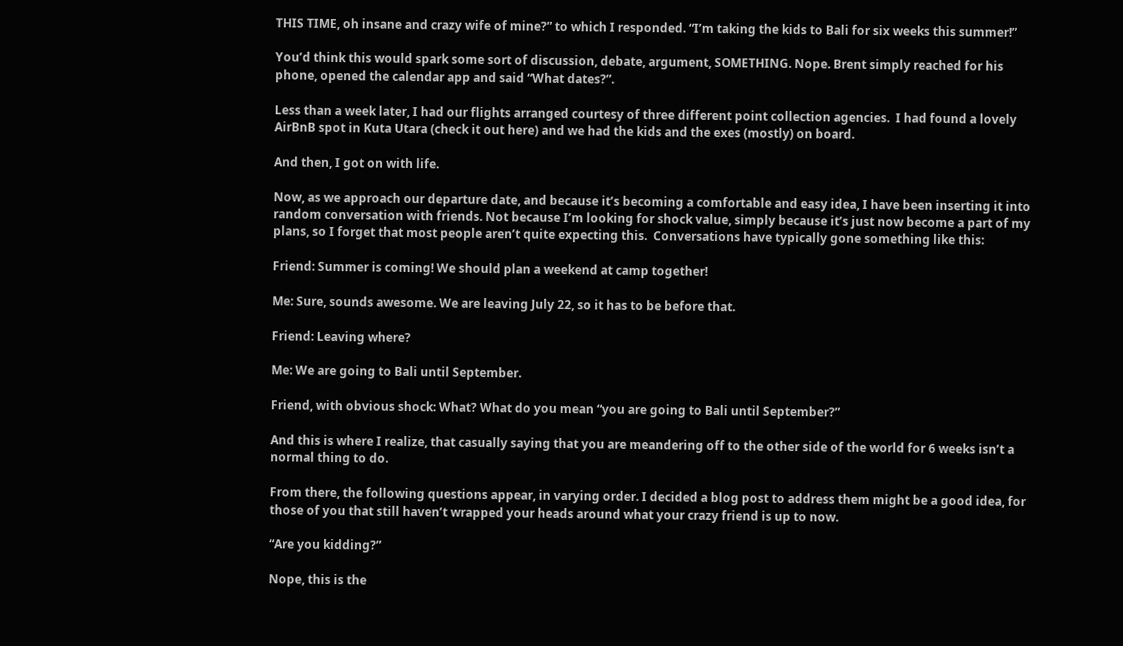THIS TIME, oh insane and crazy wife of mine?” to which I responded. “I’m taking the kids to Bali for six weeks this summer!”

You’d think this would spark some sort of discussion, debate, argument, SOMETHING. Nope. Brent simply reached for his phone, opened the calendar app and said “What dates?”.

Less than a week later, I had our flights arranged courtesy of three different point collection agencies.  I had found a lovely AirBnB spot in Kuta Utara (check it out here) and we had the kids and the exes (mostly) on board.

And then, I got on with life.

Now, as we approach our departure date, and because it’s becoming a comfortable and easy idea, I have been inserting it into random conversation with friends. Not because I’m looking for shock value, simply because it’s just now become a part of my plans, so I forget that most people aren’t quite expecting this.  Conversations have typically gone something like this:

Friend: Summer is coming! We should plan a weekend at camp together!

Me: Sure, sounds awesome. We are leaving July 22, so it has to be before that.

Friend: Leaving where?

Me: We are going to Bali until September.

Friend, with obvious shock: What? What do you mean “you are going to Bali until September?”

And this is where I realize, that casually saying that you are meandering off to the other side of the world for 6 weeks isn’t a normal thing to do.

From there, the following questions appear, in varying order. I decided a blog post to address them might be a good idea, for those of you that still haven’t wrapped your heads around what your crazy friend is up to now.

“Are you kidding?”

Nope, this is the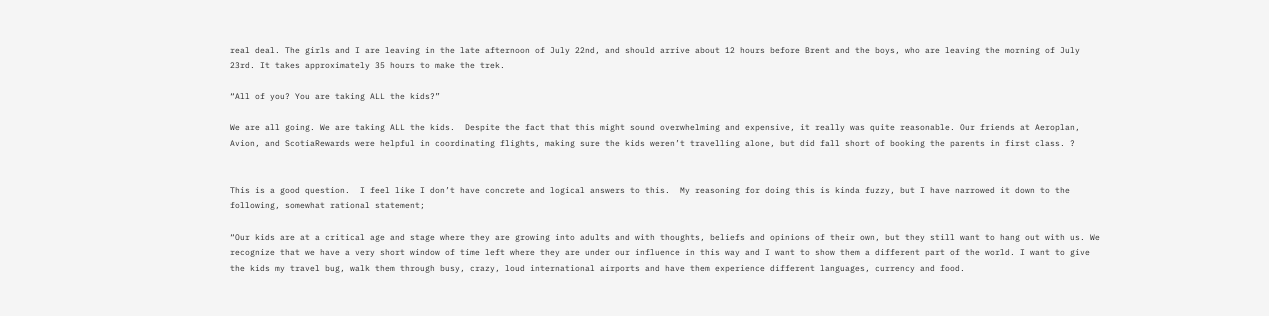real deal. The girls and I are leaving in the late afternoon of July 22nd, and should arrive about 12 hours before Brent and the boys, who are leaving the morning of July 23rd. It takes approximately 35 hours to make the trek.

“All of you? You are taking ALL the kids?”

We are all going. We are taking ALL the kids.  Despite the fact that this might sound overwhelming and expensive, it really was quite reasonable. Our friends at Aeroplan, Avion, and ScotiaRewards were helpful in coordinating flights, making sure the kids weren’t travelling alone, but did fall short of booking the parents in first class. ?


This is a good question.  I feel like I don’t have concrete and logical answers to this.  My reasoning for doing this is kinda fuzzy, but I have narrowed it down to the following, somewhat rational statement;

“Our kids are at a critical age and stage where they are growing into adults and with thoughts, beliefs and opinions of their own, but they still want to hang out with us. We recognize that we have a very short window of time left where they are under our influence in this way and I want to show them a different part of the world. I want to give the kids my travel bug, walk them through busy, crazy, loud international airports and have them experience different languages, currency and food.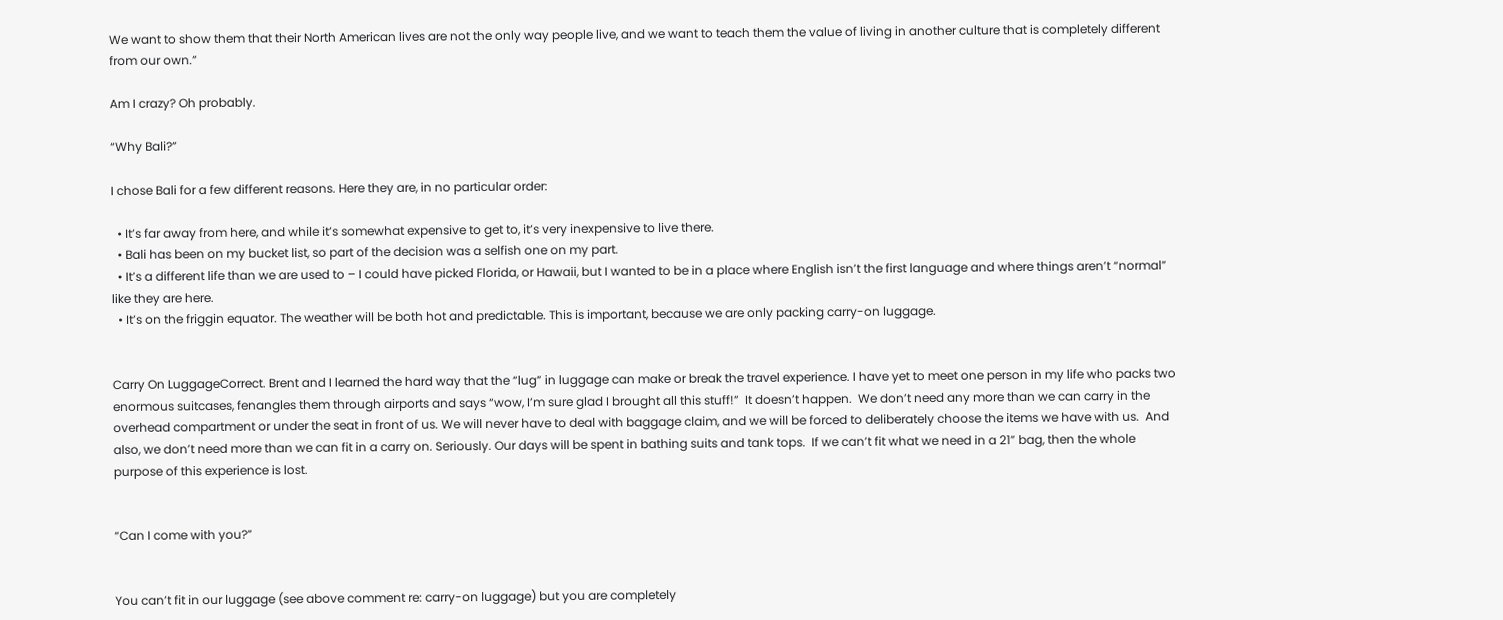We want to show them that their North American lives are not the only way people live, and we want to teach them the value of living in another culture that is completely different from our own.”

Am I crazy? Oh probably.

“Why Bali?”

I chose Bali for a few different reasons. Here they are, in no particular order:

  • It’s far away from here, and while it’s somewhat expensive to get to, it’s very inexpensive to live there.
  • Bali has been on my bucket list, so part of the decision was a selfish one on my part.
  • It’s a different life than we are used to – I could have picked Florida, or Hawaii, but I wanted to be in a place where English isn’t the first language and where things aren’t “normal” like they are here.
  • It’s on the friggin equator. The weather will be both hot and predictable. This is important, because we are only packing carry-on luggage.


Carry On LuggageCorrect. Brent and I learned the hard way that the “lug” in luggage can make or break the travel experience. I have yet to meet one person in my life who packs two enormous suitcases, fenangles them through airports and says “wow, I’m sure glad I brought all this stuff!”  It doesn’t happen.  We don’t need any more than we can carry in the overhead compartment or under the seat in front of us. We will never have to deal with baggage claim, and we will be forced to deliberately choose the items we have with us.  And also, we don’t need more than we can fit in a carry on. Seriously. Our days will be spent in bathing suits and tank tops.  If we can’t fit what we need in a 21” bag, then the whole purpose of this experience is lost.


“Can I come with you?”


You can’t fit in our luggage (see above comment re: carry-on luggage) but you are completely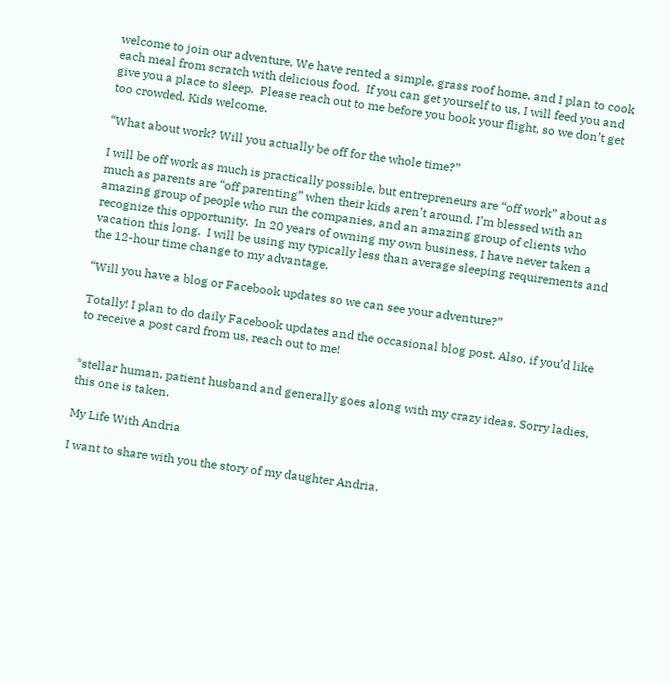welcome to join our adventure. We have rented a simple, grass roof home, and I plan to cook each meal from scratch with delicious food.  If you can get yourself to us, I will feed you and give you a place to sleep.  Please reach out to me before you book your flight, so we don’t get too crowded. Kids welcome.

“What about work? Will you actually be off for the whole time?”

I will be off work as much is practically possible, but entrepreneurs are “off work” about as much as parents are “off parenting” when their kids aren’t around. I’m blessed with an amazing group of people who run the companies, and an amazing group of clients who recognize this opportunity.  In 20 years of owning my own business, I have never taken a vacation this long.  I will be using my typically less than average sleeping requirements and the 12-hour time change to my advantage.

“Will you have a blog or Facebook updates so we can see your adventure?”

Totally! I plan to do daily Facebook updates and the occasional blog post. Also, if you’d like to receive a post card from us, reach out to me!


*stellar human, patient husband and generally goes along with my crazy ideas. Sorry ladies, this one is taken.

My Life With Andria

I want to share with you the story of my daughter Andria.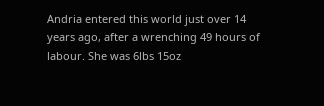Andria entered this world just over 14 years ago, after a wrenching 49 hours of labour. She was 6lbs 15oz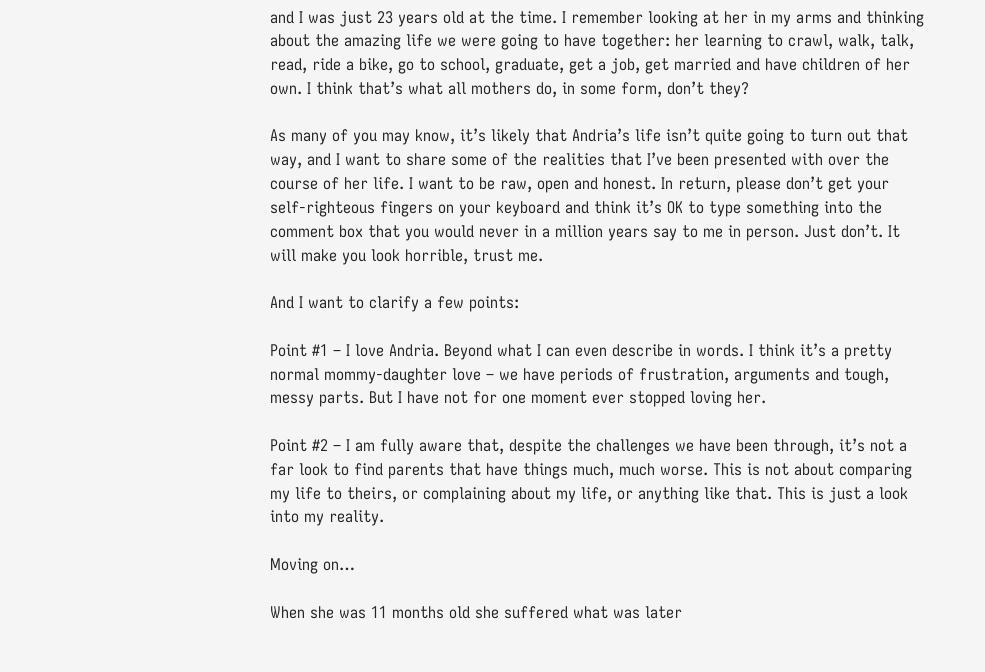and I was just 23 years old at the time. I remember looking at her in my arms and thinking about the amazing life we were going to have together: her learning to crawl, walk, talk, read, ride a bike, go to school, graduate, get a job, get married and have children of her own. I think that’s what all mothers do, in some form, don’t they?

As many of you may know, it’s likely that Andria’s life isn’t quite going to turn out that way, and I want to share some of the realities that I’ve been presented with over the course of her life. I want to be raw, open and honest. In return, please don’t get your self-righteous fingers on your keyboard and think it’s OK to type something into the comment box that you would never in a million years say to me in person. Just don’t. It will make you look horrible, trust me.

And I want to clarify a few points:

Point #1 – I love Andria. Beyond what I can even describe in words. I think it’s a pretty normal mommy-daughter love – we have periods of frustration, arguments and tough, messy parts. But I have not for one moment ever stopped loving her.

Point #2 – I am fully aware that, despite the challenges we have been through, it’s not a far look to find parents that have things much, much worse. This is not about comparing my life to theirs, or complaining about my life, or anything like that. This is just a look into my reality.

Moving on…

When she was 11 months old she suffered what was later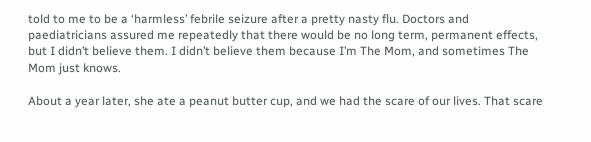told to me to be a ‘harmless’ febrile seizure after a pretty nasty flu. Doctors and paediatricians assured me repeatedly that there would be no long term, permanent effects, but I didn’t believe them. I didn’t believe them because I’m The Mom, and sometimes The Mom just knows.

About a year later, she ate a peanut butter cup, and we had the scare of our lives. That scare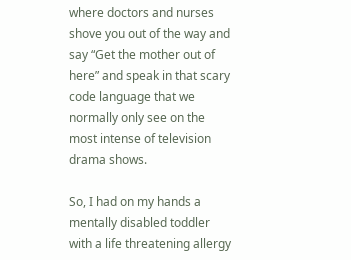where doctors and nurses shove you out of the way and say “Get the mother out of here” and speak in that scary code language that we normally only see on the most intense of television drama shows.

So, I had on my hands a mentally disabled toddler with a life threatening allergy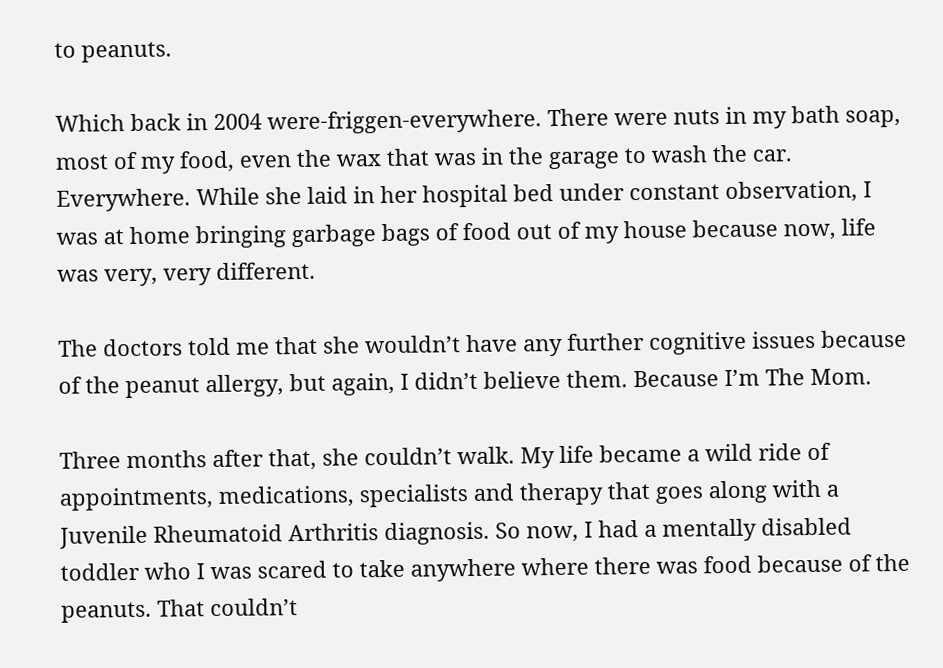to peanuts.

Which back in 2004 were-friggen-everywhere. There were nuts in my bath soap, most of my food, even the wax that was in the garage to wash the car. Everywhere. While she laid in her hospital bed under constant observation, I was at home bringing garbage bags of food out of my house because now, life was very, very different.

The doctors told me that she wouldn’t have any further cognitive issues because of the peanut allergy, but again, I didn’t believe them. Because I’m The Mom.

Three months after that, she couldn’t walk. My life became a wild ride of appointments, medications, specialists and therapy that goes along with a Juvenile Rheumatoid Arthritis diagnosis. So now, I had a mentally disabled toddler who I was scared to take anywhere where there was food because of the peanuts. That couldn’t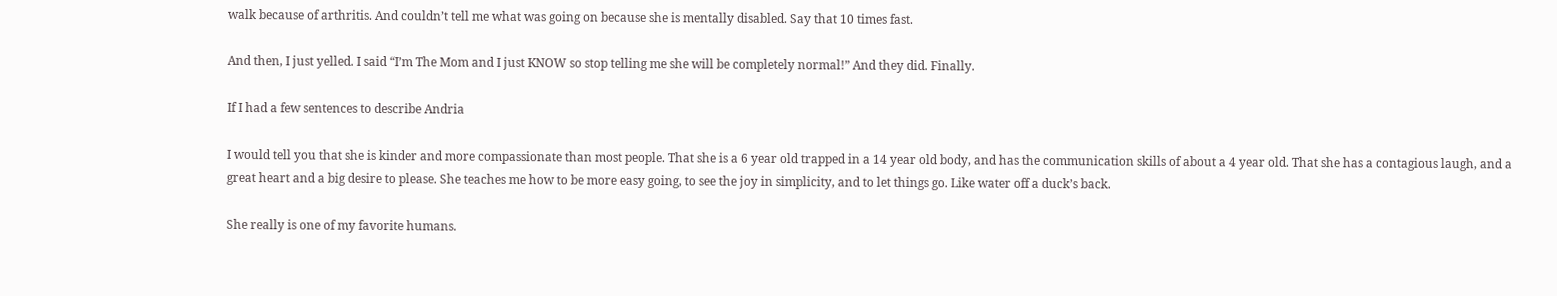walk because of arthritis. And couldn’t tell me what was going on because she is mentally disabled. Say that 10 times fast.

And then, I just yelled. I said “I’m The Mom and I just KNOW so stop telling me she will be completely normal!” And they did. Finally.

If I had a few sentences to describe Andria

I would tell you that she is kinder and more compassionate than most people. That she is a 6 year old trapped in a 14 year old body, and has the communication skills of about a 4 year old. That she has a contagious laugh, and a great heart and a big desire to please. She teaches me how to be more easy going, to see the joy in simplicity, and to let things go. Like water off a duck’s back.

She really is one of my favorite humans.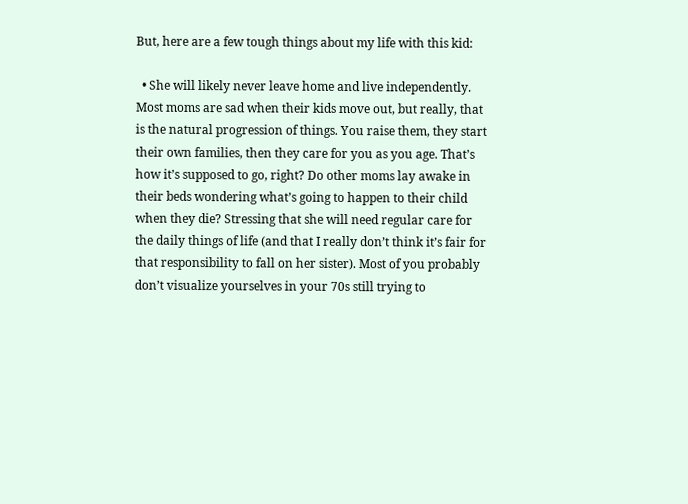But, here are a few tough things about my life with this kid:

  • She will likely never leave home and live independently. Most moms are sad when their kids move out, but really, that is the natural progression of things. You raise them, they start their own families, then they care for you as you age. That’s how it’s supposed to go, right? Do other moms lay awake in their beds wondering what’s going to happen to their child when they die? Stressing that she will need regular care for the daily things of life (and that I really don’t think it’s fair for that responsibility to fall on her sister). Most of you probably don’t visualize yourselves in your 70s still trying to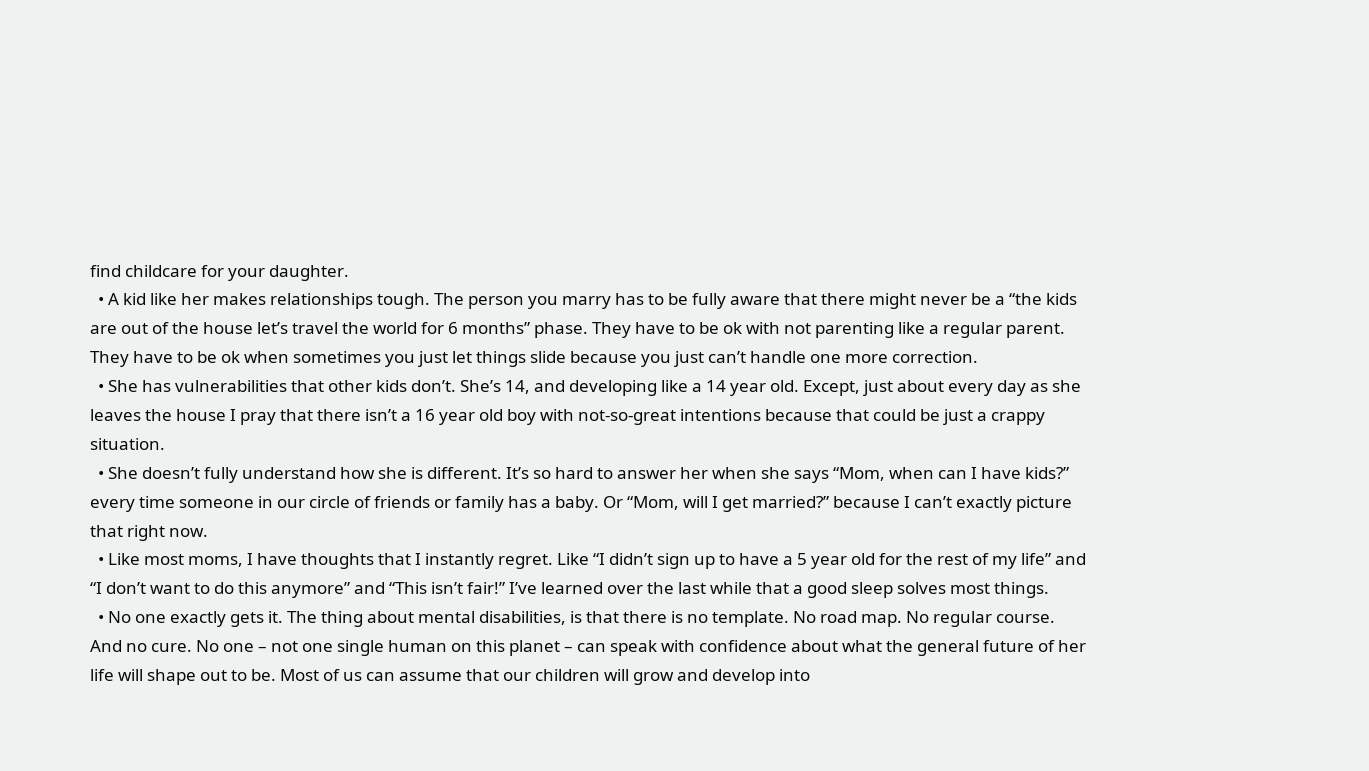find childcare for your daughter.
  • A kid like her makes relationships tough. The person you marry has to be fully aware that there might never be a “the kids are out of the house let’s travel the world for 6 months” phase. They have to be ok with not parenting like a regular parent. They have to be ok when sometimes you just let things slide because you just can’t handle one more correction.
  • She has vulnerabilities that other kids don’t. She’s 14, and developing like a 14 year old. Except, just about every day as she leaves the house I pray that there isn’t a 16 year old boy with not-so-great intentions because that could be just a crappy situation.
  • She doesn’t fully understand how she is different. It’s so hard to answer her when she says “Mom, when can I have kids?” every time someone in our circle of friends or family has a baby. Or “Mom, will I get married?” because I can’t exactly picture that right now.
  • Like most moms, I have thoughts that I instantly regret. Like “I didn’t sign up to have a 5 year old for the rest of my life” and “I don’t want to do this anymore” and “This isn’t fair!” I’ve learned over the last while that a good sleep solves most things.
  • No one exactly gets it. The thing about mental disabilities, is that there is no template. No road map. No regular course. And no cure. No one – not one single human on this planet – can speak with confidence about what the general future of her life will shape out to be. Most of us can assume that our children will grow and develop into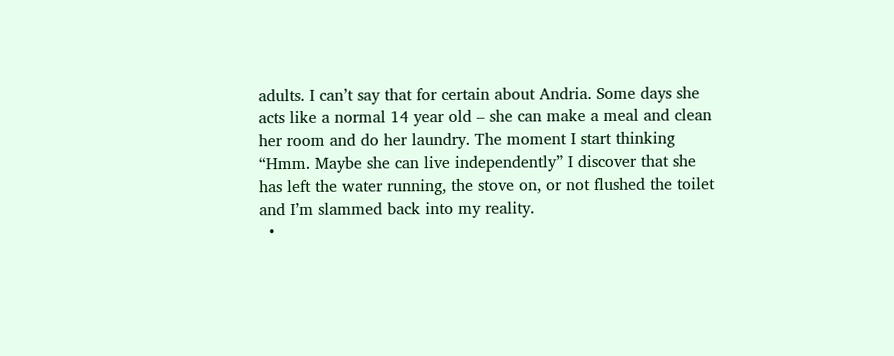adults. I can’t say that for certain about Andria. Some days she acts like a normal 14 year old – she can make a meal and clean her room and do her laundry. The moment I start thinking “Hmm. Maybe she can live independently” I discover that she has left the water running, the stove on, or not flushed the toilet and I’m slammed back into my reality.
  •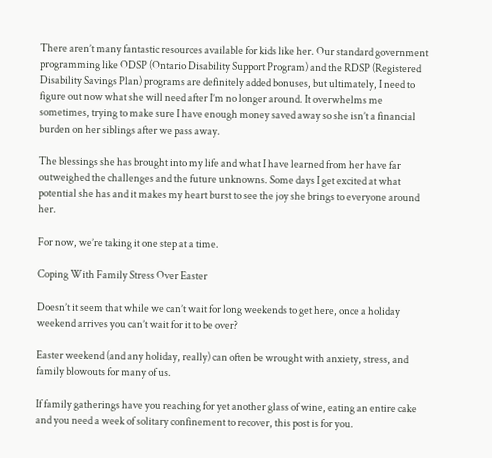There aren’t many fantastic resources available for kids like her. Our standard government programming like ODSP (Ontario Disability Support Program) and the RDSP (Registered Disability Savings Plan) programs are definitely added bonuses, but ultimately, I need to figure out now what she will need after I’m no longer around. It overwhelms me sometimes, trying to make sure I have enough money saved away so she isn’t a financial burden on her siblings after we pass away.

The blessings she has brought into my life and what I have learned from her have far outweighed the challenges and the future unknowns. Some days I get excited at what potential she has and it makes my heart burst to see the joy she brings to everyone around her.

For now, we’re taking it one step at a time.

Coping With Family Stress Over Easter

Doesn’t it seem that while we can’t wait for long weekends to get here, once a holiday weekend arrives you can’t wait for it to be over?

Easter weekend (and any holiday, really) can often be wrought with anxiety, stress, and family blowouts for many of us.

If family gatherings have you reaching for yet another glass of wine, eating an entire cake and you need a week of solitary confinement to recover, this post is for you.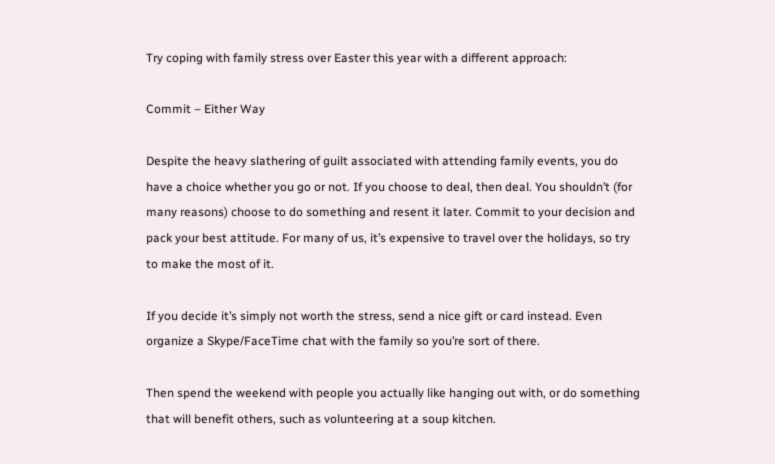Try coping with family stress over Easter this year with a different approach:

Commit – Either Way

Despite the heavy slathering of guilt associated with attending family events, you do have a choice whether you go or not. If you choose to deal, then deal. You shouldn’t (for many reasons) choose to do something and resent it later. Commit to your decision and pack your best attitude. For many of us, it’s expensive to travel over the holidays, so try to make the most of it.

If you decide it’s simply not worth the stress, send a nice gift or card instead. Even organize a Skype/FaceTime chat with the family so you’re sort of there.

Then spend the weekend with people you actually like hanging out with, or do something that will benefit others, such as volunteering at a soup kitchen.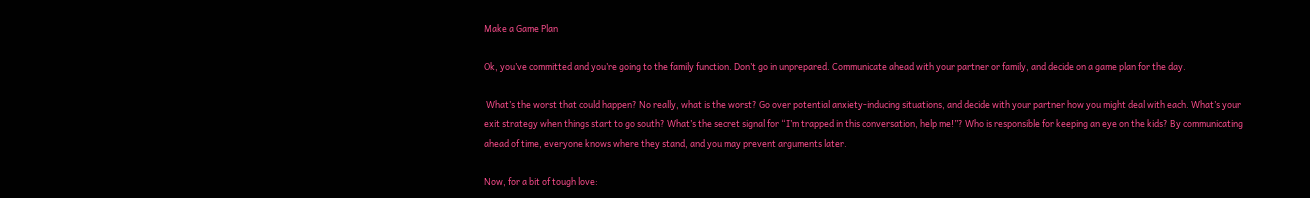Make a Game Plan

Ok, you’ve committed and you’re going to the family function. Don’t go in unprepared. Communicate ahead with your partner or family, and decide on a game plan for the day.

 What’s the worst that could happen? No really, what is the worst? Go over potential anxiety-inducing situations, and decide with your partner how you might deal with each. What’s your exit strategy when things start to go south? What’s the secret signal for “I’m trapped in this conversation, help me!”? Who is responsible for keeping an eye on the kids? By communicating ahead of time, everyone knows where they stand, and you may prevent arguments later.

Now, for a bit of tough love: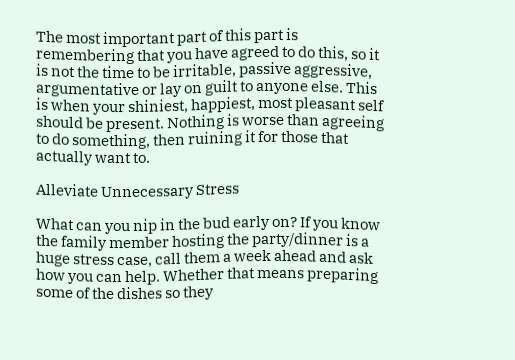The most important part of this part is remembering that you have agreed to do this, so it is not the time to be irritable, passive aggressive, argumentative or lay on guilt to anyone else. This is when your shiniest, happiest, most pleasant self should be present. Nothing is worse than agreeing to do something, then ruining it for those that actually want to.

Alleviate Unnecessary Stress

What can you nip in the bud early on? If you know the family member hosting the party/dinner is a huge stress case, call them a week ahead and ask how you can help. Whether that means preparing some of the dishes so they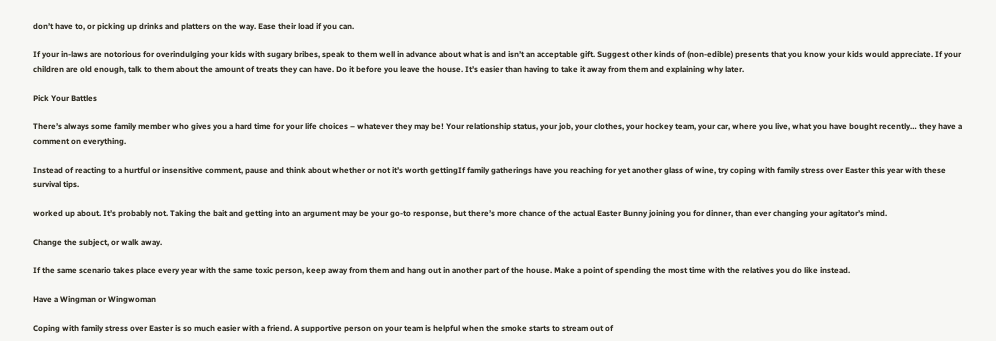don’t have to, or picking up drinks and platters on the way. Ease their load if you can.

If your in-laws are notorious for overindulging your kids with sugary bribes, speak to them well in advance about what is and isn’t an acceptable gift. Suggest other kinds of (non-edible) presents that you know your kids would appreciate. If your children are old enough, talk to them about the amount of treats they can have. Do it before you leave the house. It’s easier than having to take it away from them and explaining why later.

Pick Your Battles

There’s always some family member who gives you a hard time for your life choices – whatever they may be! Your relationship status, your job, your clothes, your hockey team, your car, where you live, what you have bought recently… they have a comment on everything.

Instead of reacting to a hurtful or insensitive comment, pause and think about whether or not it’s worth gettingIf family gatherings have you reaching for yet another glass of wine, try coping with family stress over Easter this year with these survival tips.

worked up about. It’s probably not. Taking the bait and getting into an argument may be your go-to response, but there’s more chance of the actual Easter Bunny joining you for dinner, than ever changing your agitator’s mind.

Change the subject, or walk away.

If the same scenario takes place every year with the same toxic person, keep away from them and hang out in another part of the house. Make a point of spending the most time with the relatives you do like instead.

Have a Wingman or Wingwoman

Coping with family stress over Easter is so much easier with a friend. A supportive person on your team is helpful when the smoke starts to stream out of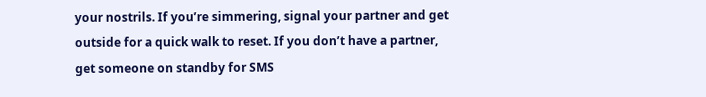your nostrils. If you’re simmering, signal your partner and get outside for a quick walk to reset. If you don’t have a partner, get someone on standby for SMS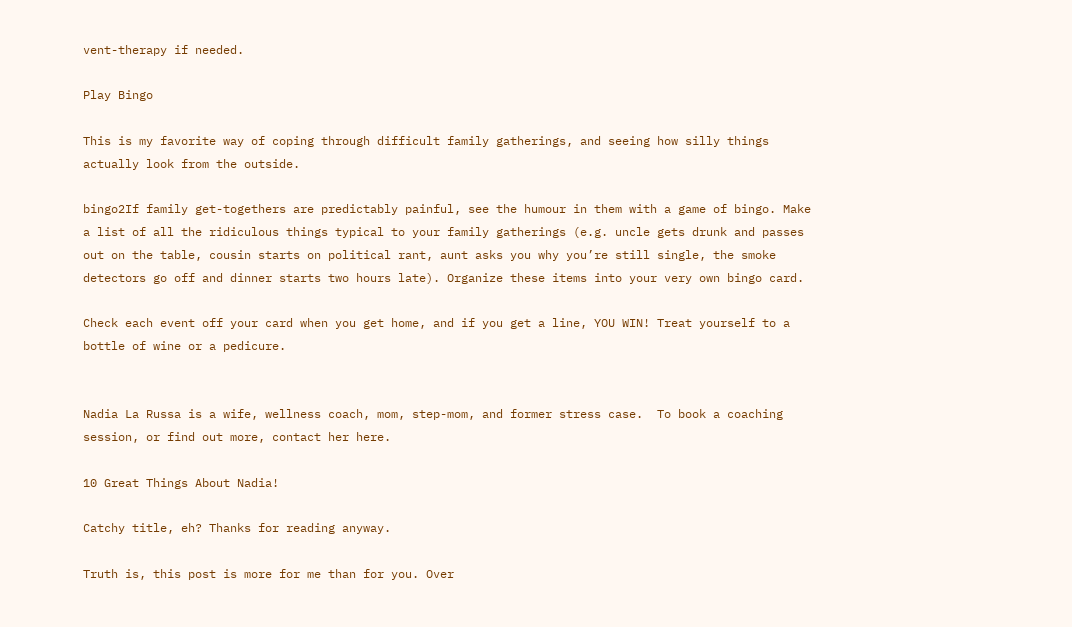vent-therapy if needed.

Play Bingo

This is my favorite way of coping through difficult family gatherings, and seeing how silly things actually look from the outside.

bingo2If family get-togethers are predictably painful, see the humour in them with a game of bingo. Make a list of all the ridiculous things typical to your family gatherings (e.g. uncle gets drunk and passes out on the table, cousin starts on political rant, aunt asks you why you’re still single, the smoke detectors go off and dinner starts two hours late). Organize these items into your very own bingo card.

Check each event off your card when you get home, and if you get a line, YOU WIN! Treat yourself to a bottle of wine or a pedicure.


Nadia La Russa is a wife, wellness coach, mom, step-mom, and former stress case.  To book a coaching session, or find out more, contact her here.

10 Great Things About Nadia!

Catchy title, eh? Thanks for reading anyway.

Truth is, this post is more for me than for you. Over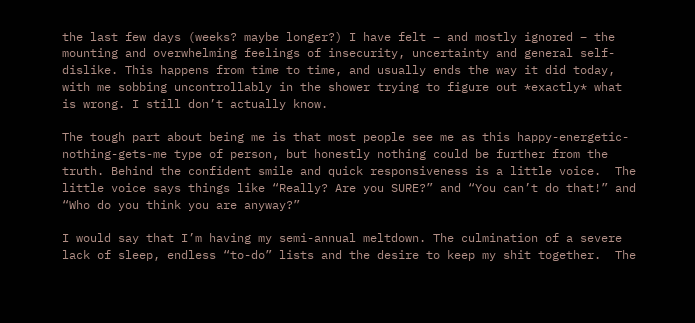the last few days (weeks? maybe longer?) I have felt – and mostly ignored – the mounting and overwhelming feelings of insecurity, uncertainty and general self-dislike. This happens from time to time, and usually ends the way it did today, with me sobbing uncontrollably in the shower trying to figure out *exactly* what is wrong. I still don’t actually know.

The tough part about being me is that most people see me as this happy-energetic-nothing-gets-me type of person, but honestly nothing could be further from the truth. Behind the confident smile and quick responsiveness is a little voice.  The little voice says things like “Really? Are you SURE?” and “You can’t do that!” and “Who do you think you are anyway?”

I would say that I’m having my semi-annual meltdown. The culmination of a severe lack of sleep, endless “to-do” lists and the desire to keep my shit together.  The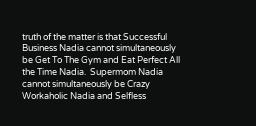truth of the matter is that Successful Business Nadia cannot simultaneously be Get To The Gym and Eat Perfect All the Time Nadia.  Supermom Nadia cannot simultaneously be Crazy Workaholic Nadia and Selfless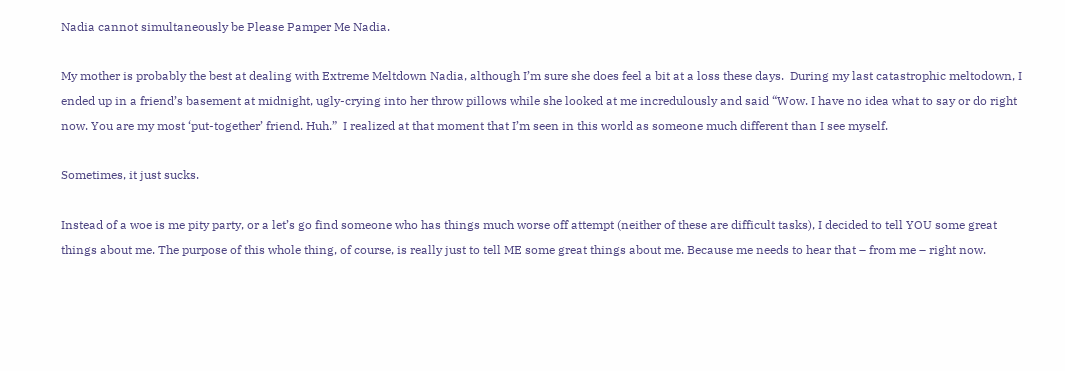Nadia cannot simultaneously be Please Pamper Me Nadia.

My mother is probably the best at dealing with Extreme Meltdown Nadia, although I’m sure she does feel a bit at a loss these days.  During my last catastrophic meltodown, I ended up in a friend’s basement at midnight, ugly-crying into her throw pillows while she looked at me incredulously and said “Wow. I have no idea what to say or do right now. You are my most ‘put-together’ friend. Huh.”  I realized at that moment that I’m seen in this world as someone much different than I see myself.

Sometimes, it just sucks.

Instead of a woe is me pity party, or a let’s go find someone who has things much worse off attempt (neither of these are difficult tasks), I decided to tell YOU some great things about me. The purpose of this whole thing, of course, is really just to tell ME some great things about me. Because me needs to hear that – from me – right now.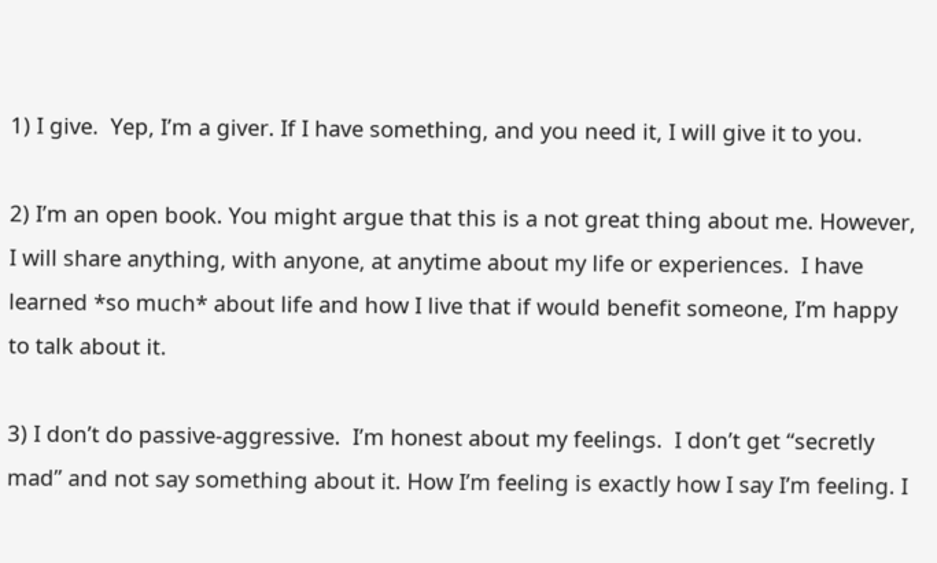1) I give.  Yep, I’m a giver. If I have something, and you need it, I will give it to you.

2) I’m an open book. You might argue that this is a not great thing about me. However, I will share anything, with anyone, at anytime about my life or experiences.  I have learned *so much* about life and how I live that if would benefit someone, I’m happy to talk about it.

3) I don’t do passive-aggressive.  I’m honest about my feelings.  I don’t get “secretly mad” and not say something about it. How I’m feeling is exactly how I say I’m feeling. I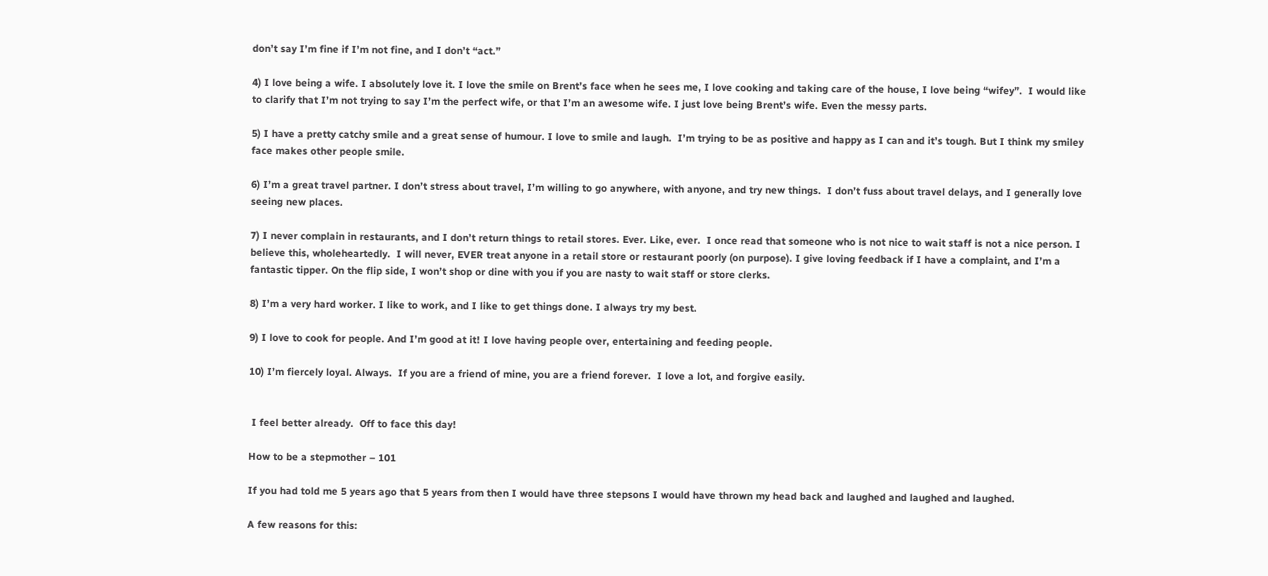don’t say I’m fine if I’m not fine, and I don’t “act.”

4) I love being a wife. I absolutely love it. I love the smile on Brent’s face when he sees me, I love cooking and taking care of the house, I love being “wifey”.  I would like to clarify that I’m not trying to say I’m the perfect wife, or that I’m an awesome wife. I just love being Brent’s wife. Even the messy parts.

5) I have a pretty catchy smile and a great sense of humour. I love to smile and laugh.  I’m trying to be as positive and happy as I can and it’s tough. But I think my smiley face makes other people smile.

6) I’m a great travel partner. I don’t stress about travel, I’m willing to go anywhere, with anyone, and try new things.  I don’t fuss about travel delays, and I generally love seeing new places.

7) I never complain in restaurants, and I don’t return things to retail stores. Ever. Like, ever.  I once read that someone who is not nice to wait staff is not a nice person. I believe this, wholeheartedly.  I will never, EVER treat anyone in a retail store or restaurant poorly (on purpose). I give loving feedback if I have a complaint, and I’m a fantastic tipper. On the flip side, I won’t shop or dine with you if you are nasty to wait staff or store clerks.

8) I’m a very hard worker. I like to work, and I like to get things done. I always try my best.

9) I love to cook for people. And I’m good at it! I love having people over, entertaining and feeding people.

10) I’m fiercely loyal. Always.  If you are a friend of mine, you are a friend forever.  I love a lot, and forgive easily.


 I feel better already.  Off to face this day!

How to be a stepmother – 101

If you had told me 5 years ago that 5 years from then I would have three stepsons I would have thrown my head back and laughed and laughed and laughed.

A few reasons for this: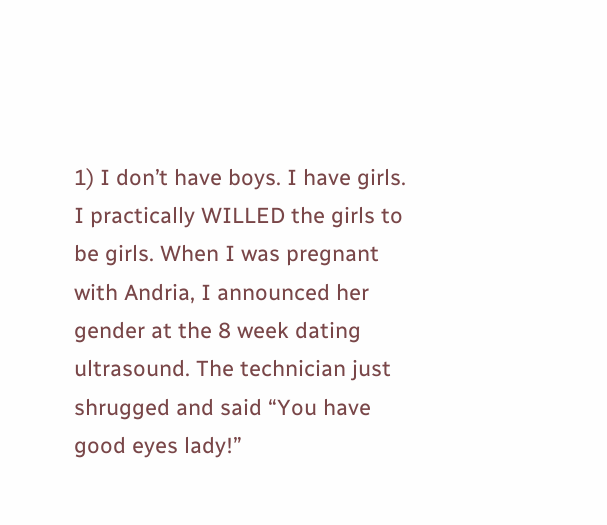1) I don’t have boys. I have girls. I practically WILLED the girls to be girls. When I was pregnant with Andria, I announced her gender at the 8 week dating ultrasound. The technician just shrugged and said “You have good eyes lady!”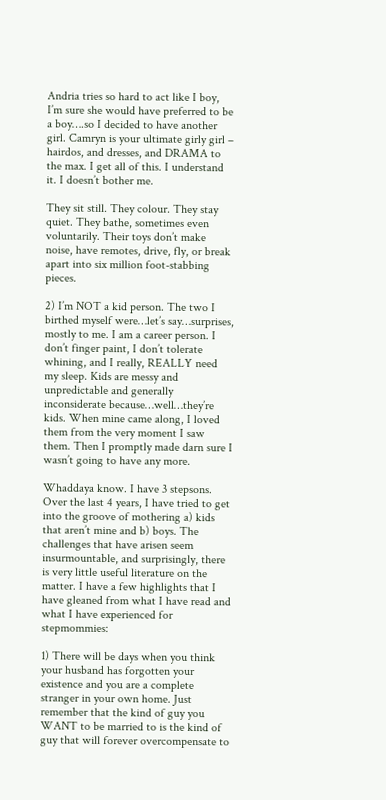Andria tries so hard to act like I boy, I’m sure she would have preferred to be a boy….so I decided to have another girl. Camryn is your ultimate girly girl – hairdos, and dresses, and DRAMA to the max. I get all of this. I understand it. I doesn’t bother me.

They sit still. They colour. They stay quiet. They bathe, sometimes even voluntarily. Their toys don’t make noise, have remotes, drive, fly, or break apart into six million foot-stabbing pieces.

2) I’m NOT a kid person. The two I birthed myself were…let’s say…surprises, mostly to me. I am a career person. I don’t finger paint, I don’t tolerate whining, and I really, REALLY need my sleep. Kids are messy and unpredictable and generally inconsiderate because…well…they’re kids. When mine came along, I loved them from the very moment I saw them. Then I promptly made darn sure I wasn’t going to have any more.

Whaddaya know. I have 3 stepsons. Over the last 4 years, I have tried to get into the groove of mothering a) kids that aren’t mine and b) boys. The challenges that have arisen seem insurmountable, and surprisingly, there is very little useful literature on the matter. I have a few highlights that I have gleaned from what I have read and what I have experienced for stepmommies:

1) There will be days when you think your husband has forgotten your existence and you are a complete stranger in your own home. Just remember that the kind of guy you WANT to be married to is the kind of guy that will forever overcompensate to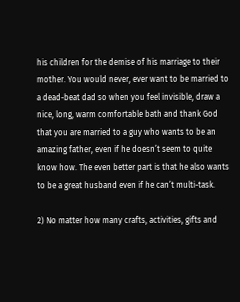his children for the demise of his marriage to their mother. You would never, ever want to be married to a dead-beat dad so when you feel invisible, draw a nice, long, warm comfortable bath and thank God that you are married to a guy who wants to be an amazing father, even if he doesn’t seem to quite know how. The even better part is that he also wants to be a great husband even if he can’t multi-task.

2) No matter how many crafts, activities, gifts and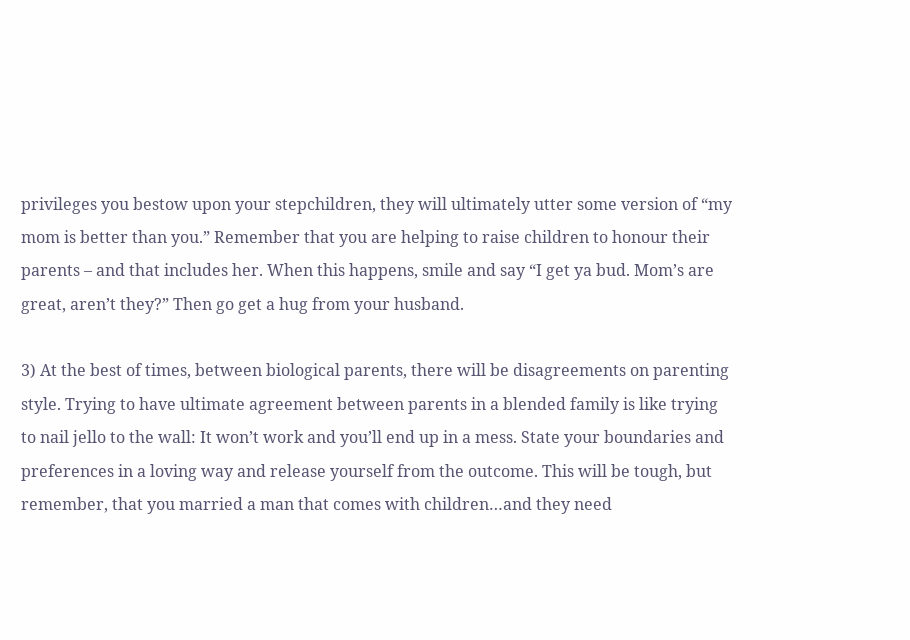privileges you bestow upon your stepchildren, they will ultimately utter some version of “my mom is better than you.” Remember that you are helping to raise children to honour their parents – and that includes her. When this happens, smile and say “I get ya bud. Mom’s are great, aren’t they?” Then go get a hug from your husband.

3) At the best of times, between biological parents, there will be disagreements on parenting style. Trying to have ultimate agreement between parents in a blended family is like trying to nail jello to the wall: It won’t work and you’ll end up in a mess. State your boundaries and preferences in a loving way and release yourself from the outcome. This will be tough, but remember, that you married a man that comes with children…and they need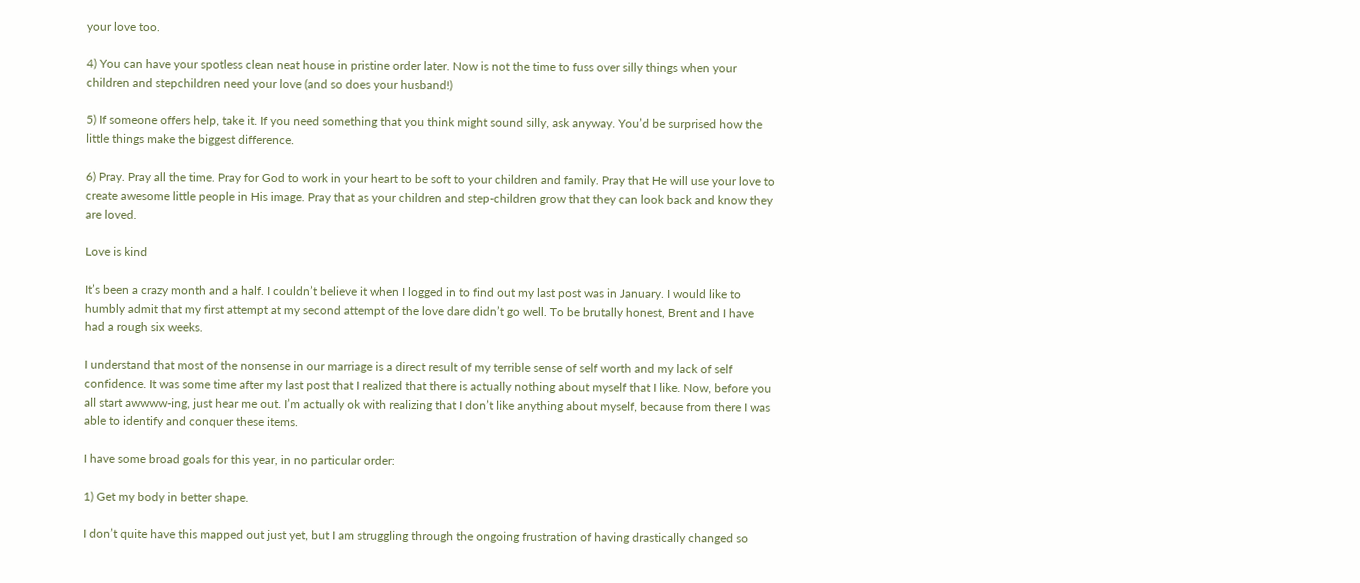your love too.

4) You can have your spotless clean neat house in pristine order later. Now is not the time to fuss over silly things when your children and stepchildren need your love (and so does your husband!)

5) If someone offers help, take it. If you need something that you think might sound silly, ask anyway. You’d be surprised how the little things make the biggest difference.

6) Pray. Pray all the time. Pray for God to work in your heart to be soft to your children and family. Pray that He will use your love to create awesome little people in His image. Pray that as your children and step-children grow that they can look back and know they are loved.

Love is kind

It’s been a crazy month and a half. I couldn’t believe it when I logged in to find out my last post was in January. I would like to humbly admit that my first attempt at my second attempt of the love dare didn’t go well. To be brutally honest, Brent and I have had a rough six weeks.

I understand that most of the nonsense in our marriage is a direct result of my terrible sense of self worth and my lack of self confidence. It was some time after my last post that I realized that there is actually nothing about myself that I like. Now, before you all start awwww-ing, just hear me out. I’m actually ok with realizing that I don’t like anything about myself, because from there I was able to identify and conquer these items.

I have some broad goals for this year, in no particular order:

1) Get my body in better shape.

I don’t quite have this mapped out just yet, but I am struggling through the ongoing frustration of having drastically changed so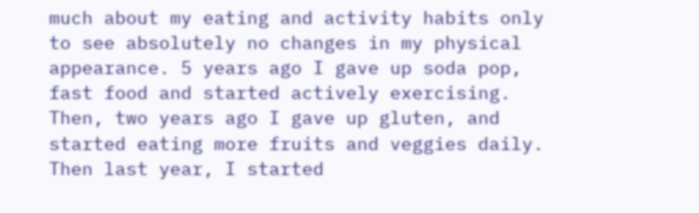much about my eating and activity habits only to see absolutely no changes in my physical appearance. 5 years ago I gave up soda pop, fast food and started actively exercising. Then, two years ago I gave up gluten, and started eating more fruits and veggies daily. Then last year, I started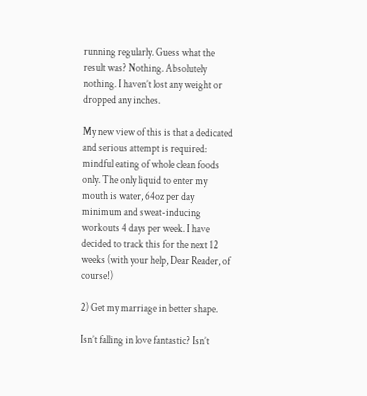running regularly. Guess what the result was? Nothing. Absolutely nothing. I haven’t lost any weight or dropped any inches.

My new view of this is that a dedicated and serious attempt is required: mindful eating of whole clean foods only. The only liquid to enter my mouth is water, 64oz per day minimum and sweat-inducing workouts 4 days per week. I have decided to track this for the next 12 weeks (with your help, Dear Reader, of course!)

2) Get my marriage in better shape.

Isn’t falling in love fantastic? Isn’t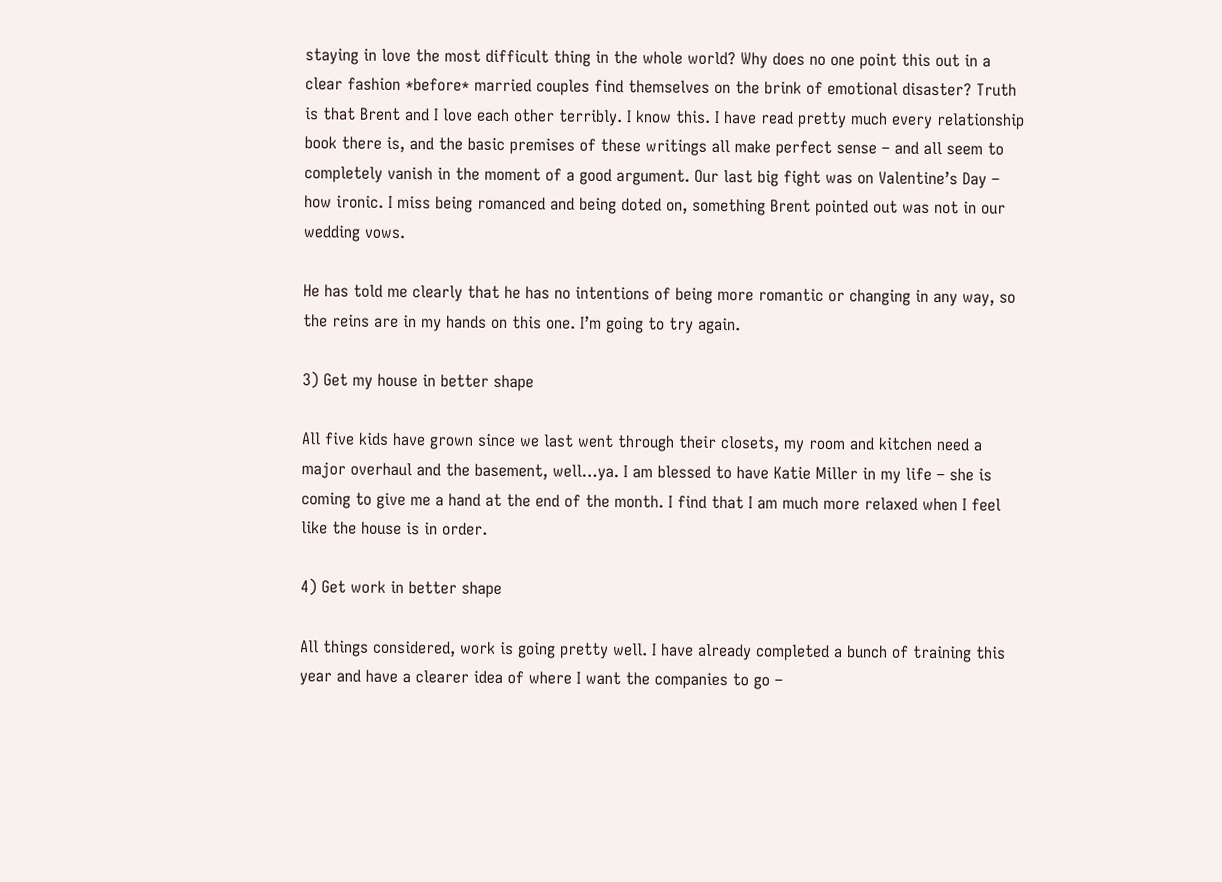staying in love the most difficult thing in the whole world? Why does no one point this out in a clear fashion *before* married couples find themselves on the brink of emotional disaster? Truth is that Brent and I love each other terribly. I know this. I have read pretty much every relationship book there is, and the basic premises of these writings all make perfect sense – and all seem to completely vanish in the moment of a good argument. Our last big fight was on Valentine’s Day – how ironic. I miss being romanced and being doted on, something Brent pointed out was not in our wedding vows.

He has told me clearly that he has no intentions of being more romantic or changing in any way, so the reins are in my hands on this one. I’m going to try again.

3) Get my house in better shape

All five kids have grown since we last went through their closets, my room and kitchen need a major overhaul and the basement, well…ya. I am blessed to have Katie Miller in my life – she is coming to give me a hand at the end of the month. I find that I am much more relaxed when I feel like the house is in order.

4) Get work in better shape

All things considered, work is going pretty well. I have already completed a bunch of training this year and have a clearer idea of where I want the companies to go –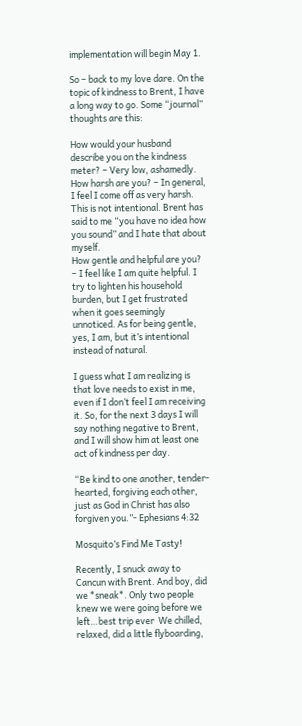implementation will begin May 1.

So – back to my love dare. On the topic of kindness to Brent, I have a long way to go. Some “journal” thoughts are this:

How would your husband describe you on the kindness meter? – Very low, ashamedly.
How harsh are you? – In general, I feel I come off as very harsh. This is not intentional. Brent has said to me “you have no idea how you sound” and I hate that about myself.
How gentle and helpful are you? – I feel like I am quite helpful. I try to lighten his household burden, but I get frustrated when it goes seemingly unnoticed. As for being gentle, yes, I am, but it’s intentional instead of natural.

I guess what I am realizing is that love needs to exist in me, even if I don’t feel I am receiving it. So, for the next 3 days I will say nothing negative to Brent, and I will show him at least one act of kindness per day.

“Be kind to one another, tender-hearted, forgiving each other, just as God in Christ has also forgiven you.”- Ephesians 4:32

Mosquito’s Find Me Tasty!

Recently, I snuck away to Cancun with Brent. And boy, did we *sneak*. Only two people knew we were going before we left…best trip ever  We chilled, relaxed, did a little flyboarding,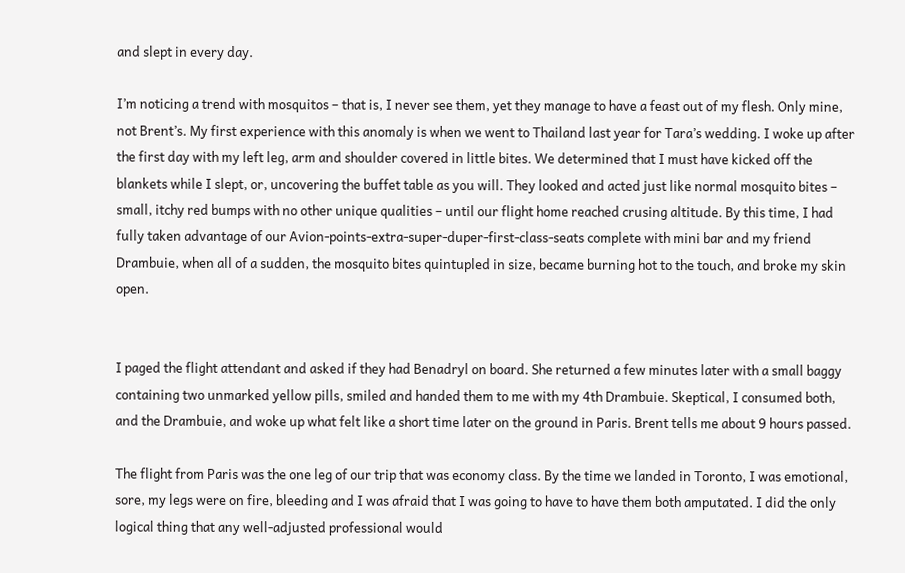and slept in every day.

I’m noticing a trend with mosquitos – that is, I never see them, yet they manage to have a feast out of my flesh. Only mine, not Brent’s. My first experience with this anomaly is when we went to Thailand last year for Tara’s wedding. I woke up after the first day with my left leg, arm and shoulder covered in little bites. We determined that I must have kicked off the blankets while I slept, or, uncovering the buffet table as you will. They looked and acted just like normal mosquito bites – small, itchy red bumps with no other unique qualities – until our flight home reached crusing altitude. By this time, I had fully taken advantage of our Avion-points-extra-super-duper-first-class-seats complete with mini bar and my friend Drambuie, when all of a sudden, the mosquito bites quintupled in size, became burning hot to the touch, and broke my skin open.


I paged the flight attendant and asked if they had Benadryl on board. She returned a few minutes later with a small baggy containing two unmarked yellow pills, smiled and handed them to me with my 4th Drambuie. Skeptical, I consumed both, and the Drambuie, and woke up what felt like a short time later on the ground in Paris. Brent tells me about 9 hours passed.

The flight from Paris was the one leg of our trip that was economy class. By the time we landed in Toronto, I was emotional, sore, my legs were on fire, bleeding and I was afraid that I was going to have to have them both amputated. I did the only logical thing that any well-adjusted professional would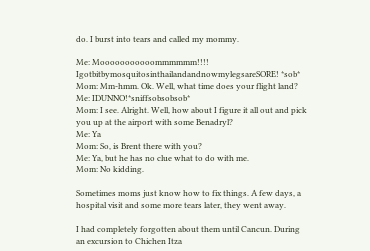do. I burst into tears and called my mommy.

Me: Mooooooooooommmmmm!!!! IgotbitbymosquitosinthailandandnowmylegsareSORE! *sob*
Mom: Mm-hmm. Ok. Well, what time does your flight land?
Me: IDUNNO!*sniffsobsobsob*
Mom: I see. Alright. Well, how about I figure it all out and pick you up at the airport with some Benadryl?
Me: Ya
Mom: So, is Brent there with you?
Me: Ya, but he has no clue what to do with me.
Mom: No kidding.

Sometimes moms just know how to fix things. A few days, a hospital visit and some more tears later, they went away.

I had completely forgotten about them until Cancun. During an excursion to Chichen Itza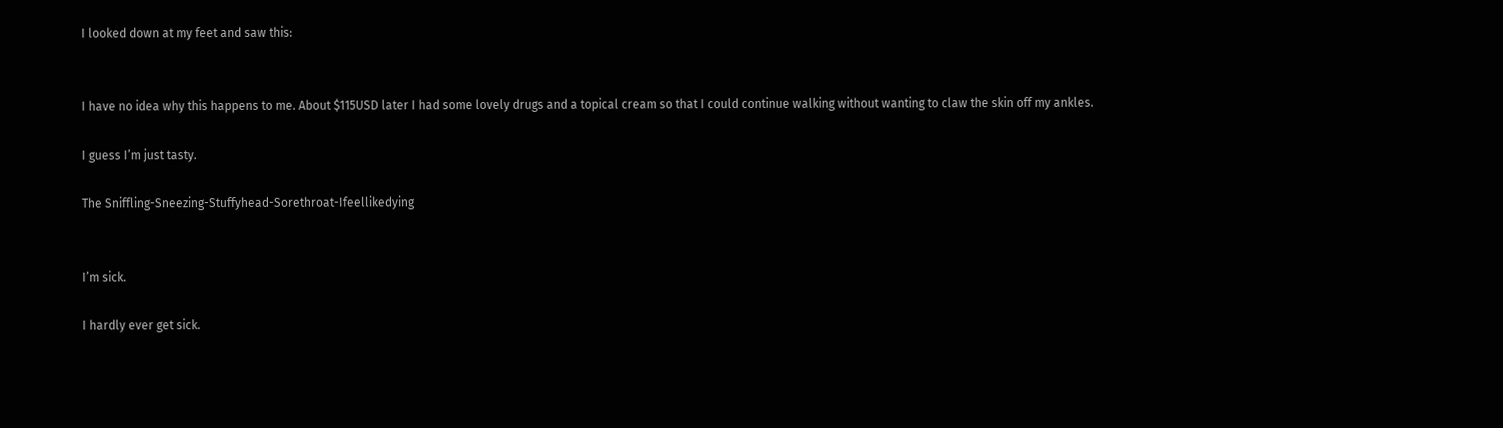I looked down at my feet and saw this:


I have no idea why this happens to me. About $115USD later I had some lovely drugs and a topical cream so that I could continue walking without wanting to claw the skin off my ankles.

I guess I’m just tasty.

The Sniffling-Sneezing-Stuffyhead-Sorethroat-Ifeellikedying


I’m sick.

I hardly ever get sick.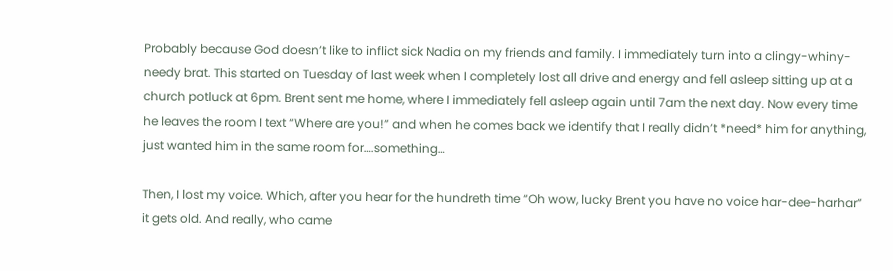Probably because God doesn’t like to inflict sick Nadia on my friends and family. I immediately turn into a clingy-whiny-needy brat. This started on Tuesday of last week when I completely lost all drive and energy and fell asleep sitting up at a church potluck at 6pm. Brent sent me home, where I immediately fell asleep again until 7am the next day. Now every time he leaves the room I text “Where are you!” and when he comes back we identify that I really didn’t *need* him for anything, just wanted him in the same room for….something…

Then, I lost my voice. Which, after you hear for the hundreth time “Oh wow, lucky Brent you have no voice har-dee-harhar” it gets old. And really, who came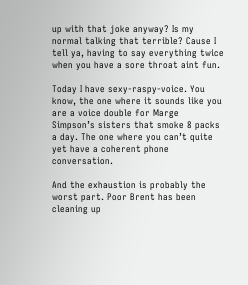up with that joke anyway? Is my normal talking that terrible? Cause I tell ya, having to say everything twice when you have a sore throat aint fun.

Today I have sexy-raspy-voice. You know, the one where it sounds like you are a voice double for Marge Simpson’s sisters that smoke 8 packs a day. The one where you can’t quite yet have a coherent phone conversation.

And the exhaustion is probably the worst part. Poor Brent has been cleaning up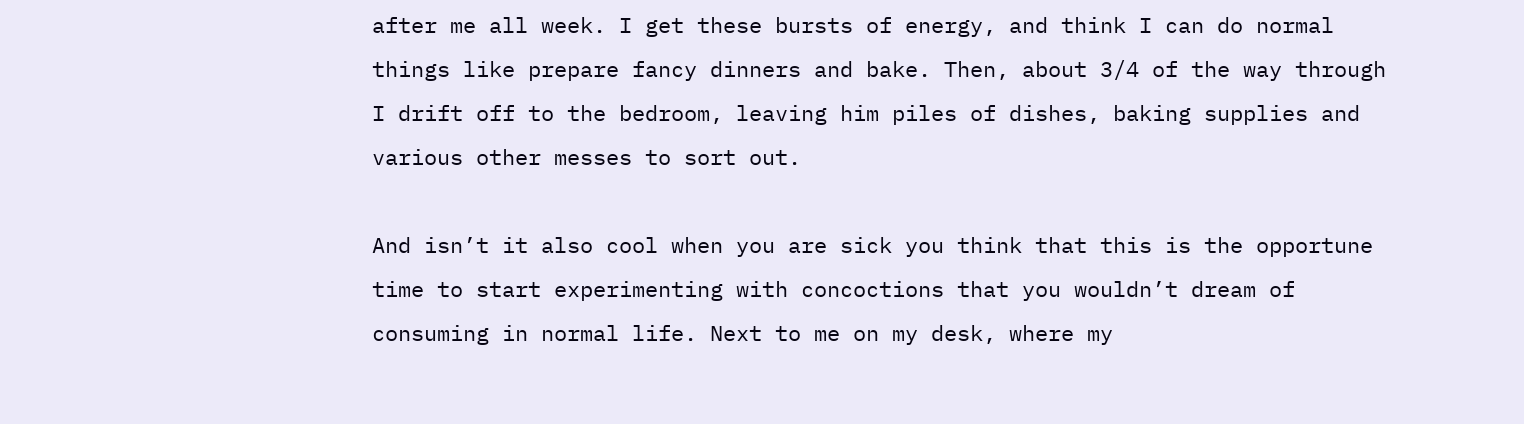after me all week. I get these bursts of energy, and think I can do normal things like prepare fancy dinners and bake. Then, about 3/4 of the way through I drift off to the bedroom, leaving him piles of dishes, baking supplies and various other messes to sort out.

And isn’t it also cool when you are sick you think that this is the opportune time to start experimenting with concoctions that you wouldn’t dream of consuming in normal life. Next to me on my desk, where my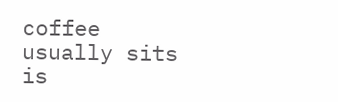coffee usually sits is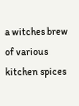a witches brew of various kitchen spices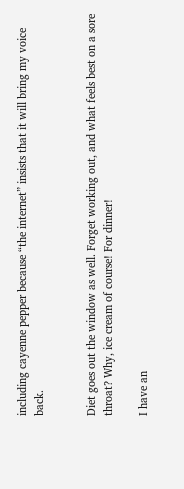including cayenne pepper because “the internet” insists that it will bring my voice back.


Diet goes out the window as well. Forget working out, and what feels best on a sore throat? Why, ice cream of course! For dinner!

I have an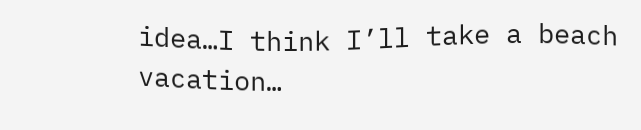idea…I think I’ll take a beach vacation…